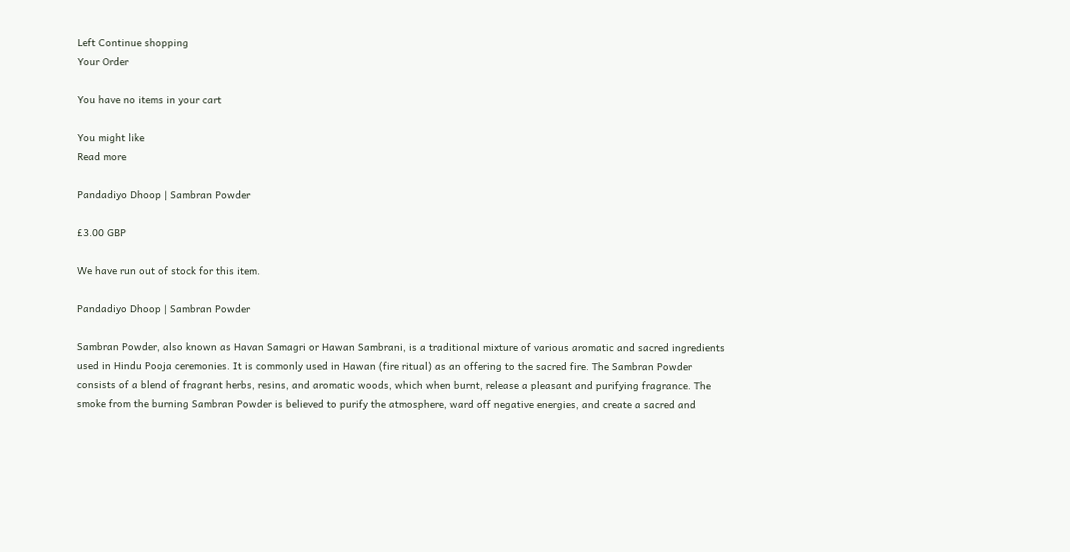Left Continue shopping
Your Order

You have no items in your cart

You might like
Read more

Pandadiyo Dhoop | Sambran Powder

£3.00 GBP

We have run out of stock for this item.

Pandadiyo Dhoop | Sambran Powder

Sambran Powder, also known as Havan Samagri or Hawan Sambrani, is a traditional mixture of various aromatic and sacred ingredients used in Hindu Pooja ceremonies. It is commonly used in Hawan (fire ritual) as an offering to the sacred fire. The Sambran Powder consists of a blend of fragrant herbs, resins, and aromatic woods, which when burnt, release a pleasant and purifying fragrance. The smoke from the burning Sambran Powder is believed to purify the atmosphere, ward off negative energies, and create a sacred and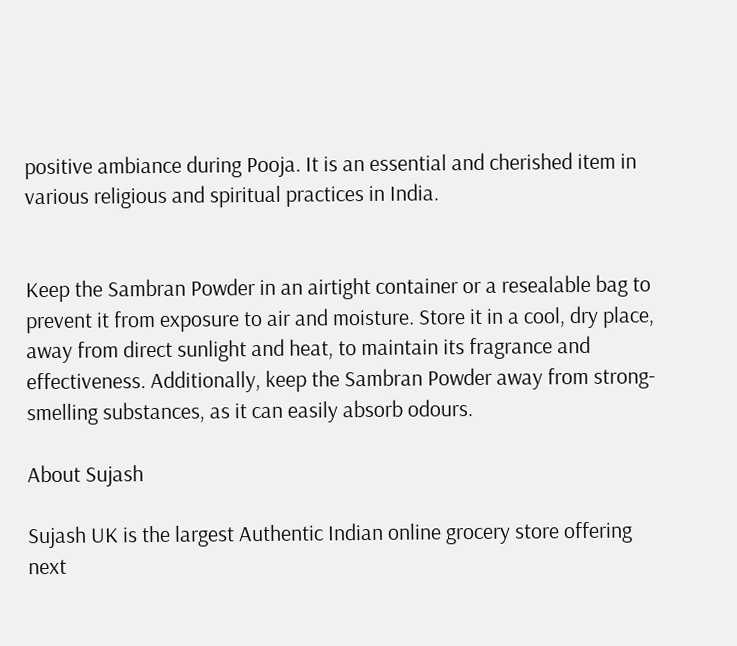positive ambiance during Pooja. It is an essential and cherished item in various religious and spiritual practices in India.


Keep the Sambran Powder in an airtight container or a resealable bag to prevent it from exposure to air and moisture. Store it in a cool, dry place, away from direct sunlight and heat, to maintain its fragrance and effectiveness. Additionally, keep the Sambran Powder away from strong-smelling substances, as it can easily absorb odours.

About Sujash

Sujash UK is the largest Authentic Indian online grocery store offering next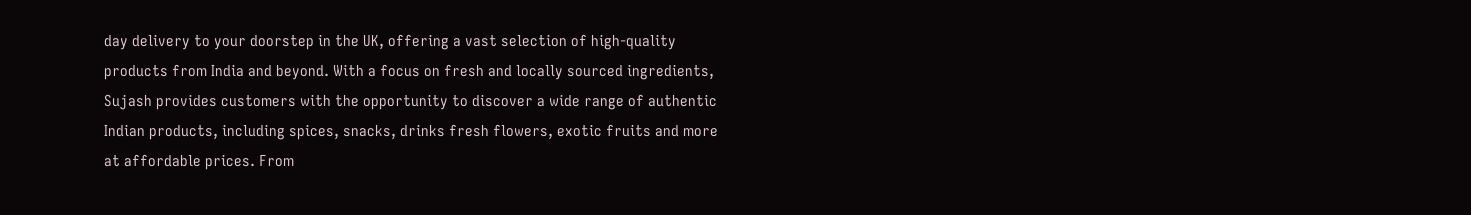day delivery to your doorstep in the UK, offering a vast selection of high-quality products from India and beyond. With a focus on fresh and locally sourced ingredients, Sujash provides customers with the opportunity to discover a wide range of authentic Indian products, including spices, snacks, drinks fresh flowers, exotic fruits and more at affordable prices. From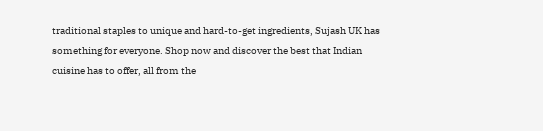traditional staples to unique and hard-to-get ingredients, Sujash UK has something for everyone. Shop now and discover the best that Indian cuisine has to offer, all from the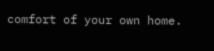comfort of your own home.